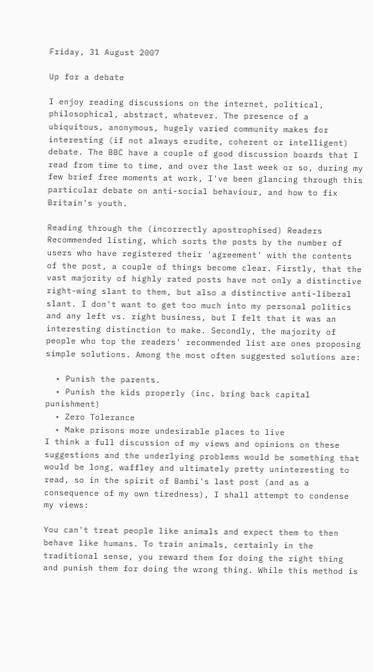Friday, 31 August 2007

Up for a debate

I enjoy reading discussions on the internet, political, philosophical, abstract, whatever. The presence of a ubiquitous, anonymous, hugely varied community makes for interesting (if not always erudite, coherent or intelligent) debate. The BBC have a couple of good discussion boards that I read from time to time, and over the last week or so, during my few brief free moments at work, I've been glancing through this particular debate on anti-social behaviour, and how to fix Britain's youth.

Reading through the (incorrectly apostrophised) Readers Recommended listing, which sorts the posts by the number of users who have registered their 'agreement' with the contents of the post, a couple of things become clear. Firstly, that the vast majority of highly rated posts have not only a distinctive right-wing slant to them, but also a distinctive anti-liberal slant. I don't want to get too much into my personal politics and any left vs. right business, but I felt that it was an interesting distinction to make. Secondly, the majority of people who top the readers' recommended list are ones proposing simple solutions. Among the most often suggested solutions are:

  • Punish the parents.
  • Punish the kids properly (inc. bring back capital punishment)
  • Zero Tolerance
  • Make prisons more undesirable places to live
I think a full discussion of my views and opinions on these suggestions and the underlying problems would be something that would be long, waffley and ultimately pretty uninteresting to read, so in the spirit of Bambi's last post (and as a consequence of my own tiredness), I shall attempt to condense my views:

You can't treat people like animals and expect them to then behave like humans. To train animals, certainly in the traditional sense, you reward them for doing the right thing and punish them for doing the wrong thing. While this method is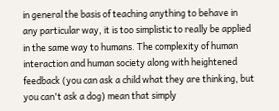in general the basis of teaching anything to behave in any particular way, it is too simplistic to really be applied in the same way to humans. The complexity of human interaction and human society along with heightened feedback (you can ask a child what they are thinking, but you can't ask a dog) mean that simply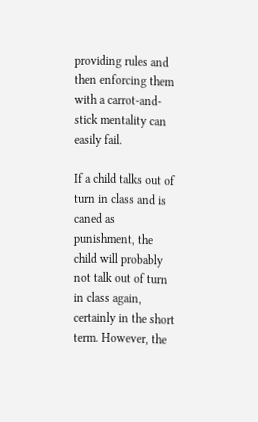providing rules and then enforcing them with a carrot-and-stick mentality can easily fail.

If a child talks out of turn in class and is caned as punishment, the child will probably not talk out of turn in class again, certainly in the short term. However, the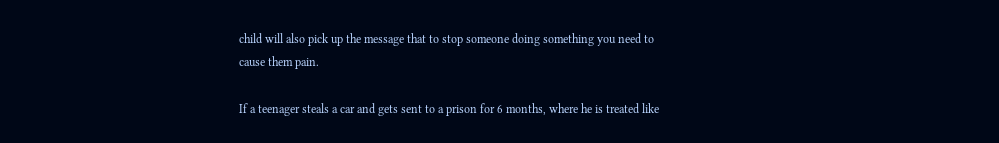child will also pick up the message that to stop someone doing something you need to cause them pain.

If a teenager steals a car and gets sent to a prison for 6 months, where he is treated like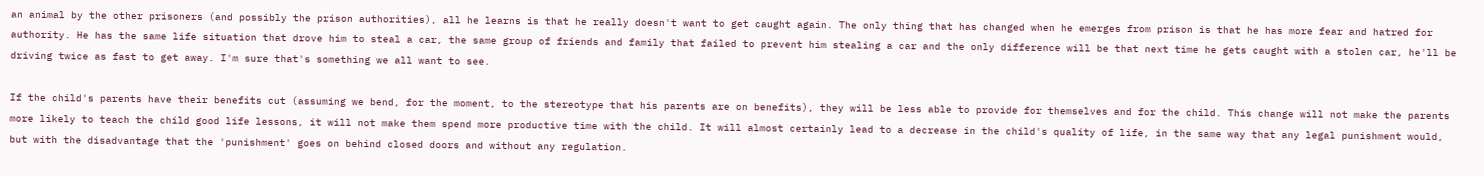an animal by the other prisoners (and possibly the prison authorities), all he learns is that he really doesn't want to get caught again. The only thing that has changed when he emerges from prison is that he has more fear and hatred for authority. He has the same life situation that drove him to steal a car, the same group of friends and family that failed to prevent him stealing a car and the only difference will be that next time he gets caught with a stolen car, he'll be driving twice as fast to get away. I'm sure that's something we all want to see.

If the child's parents have their benefits cut (assuming we bend, for the moment, to the stereotype that his parents are on benefits), they will be less able to provide for themselves and for the child. This change will not make the parents more likely to teach the child good life lessons, it will not make them spend more productive time with the child. It will almost certainly lead to a decrease in the child's quality of life, in the same way that any legal punishment would, but with the disadvantage that the 'punishment' goes on behind closed doors and without any regulation.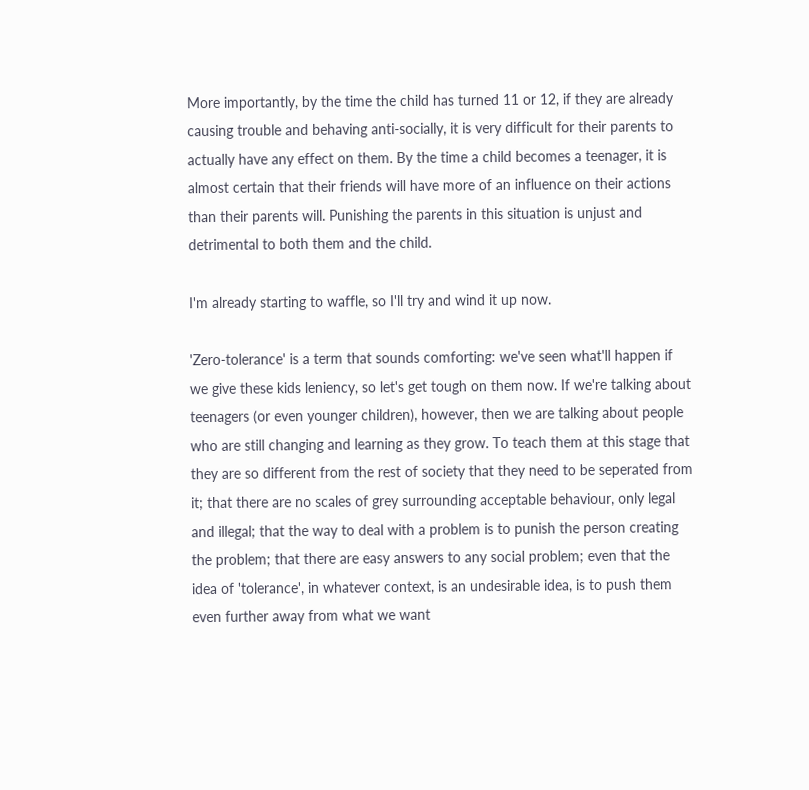More importantly, by the time the child has turned 11 or 12, if they are already causing trouble and behaving anti-socially, it is very difficult for their parents to actually have any effect on them. By the time a child becomes a teenager, it is almost certain that their friends will have more of an influence on their actions than their parents will. Punishing the parents in this situation is unjust and detrimental to both them and the child.

I'm already starting to waffle, so I'll try and wind it up now.

'Zero-tolerance' is a term that sounds comforting: we've seen what'll happen if we give these kids leniency, so let's get tough on them now. If we're talking about teenagers (or even younger children), however, then we are talking about people who are still changing and learning as they grow. To teach them at this stage that they are so different from the rest of society that they need to be seperated from it; that there are no scales of grey surrounding acceptable behaviour, only legal and illegal; that the way to deal with a problem is to punish the person creating the problem; that there are easy answers to any social problem; even that the idea of 'tolerance', in whatever context, is an undesirable idea, is to push them even further away from what we want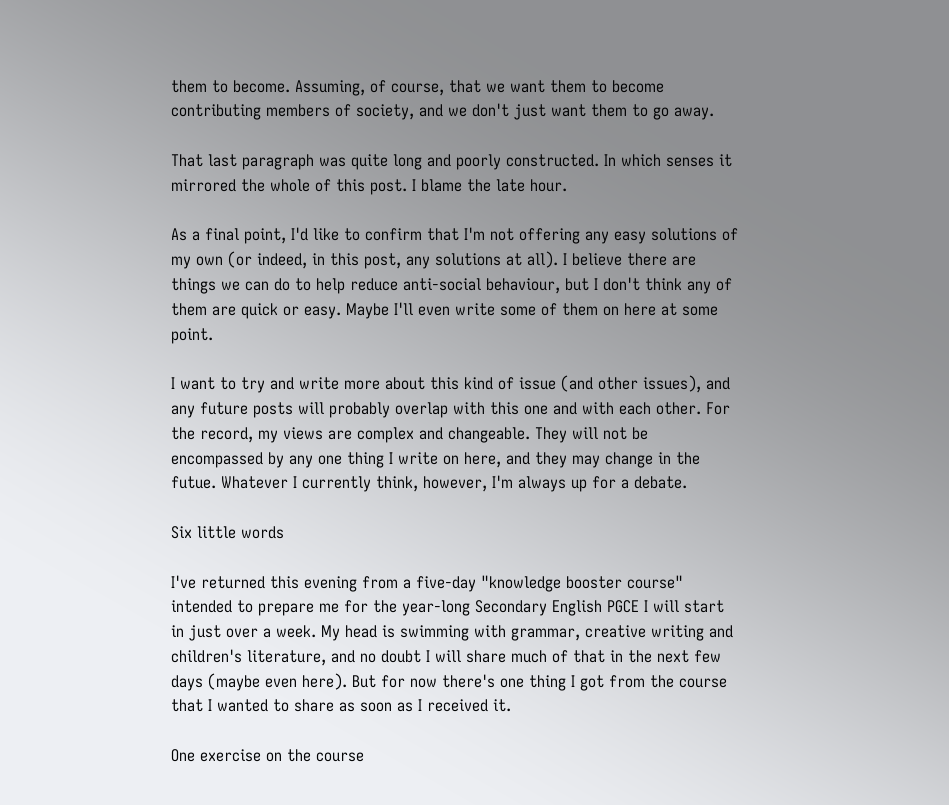them to become. Assuming, of course, that we want them to become contributing members of society, and we don't just want them to go away.

That last paragraph was quite long and poorly constructed. In which senses it mirrored the whole of this post. I blame the late hour.

As a final point, I'd like to confirm that I'm not offering any easy solutions of my own (or indeed, in this post, any solutions at all). I believe there are things we can do to help reduce anti-social behaviour, but I don't think any of them are quick or easy. Maybe I'll even write some of them on here at some point.

I want to try and write more about this kind of issue (and other issues), and any future posts will probably overlap with this one and with each other. For the record, my views are complex and changeable. They will not be encompassed by any one thing I write on here, and they may change in the futue. Whatever I currently think, however, I'm always up for a debate.

Six little words

I've returned this evening from a five-day "knowledge booster course" intended to prepare me for the year-long Secondary English PGCE I will start in just over a week. My head is swimming with grammar, creative writing and children's literature, and no doubt I will share much of that in the next few days (maybe even here). But for now there's one thing I got from the course that I wanted to share as soon as I received it.

One exercise on the course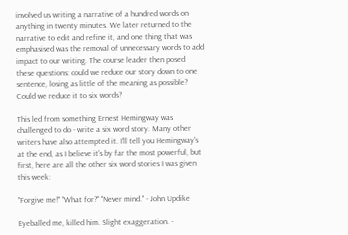involved us writing a narrative of a hundred words on anything in twenty minutes. We later returned to the narrative to edit and refine it, and one thing that was emphasised was the removal of unnecessary words to add impact to our writing. The course leader then posed these questions: could we reduce our story down to one sentence, losing as little of the meaning as possible? Could we reduce it to six words?

This led from something Ernest Hemingway was challenged to do - write a six word story. Many other writers have also attempted it. I'll tell you Hemingway's at the end, as I believe it's by far the most powerful, but first, here are all the other six word stories I was given this week:

"Forgive me!" "What for?" "Never mind." - John Updike

Eyeballed me, killed him. Slight exaggeration. -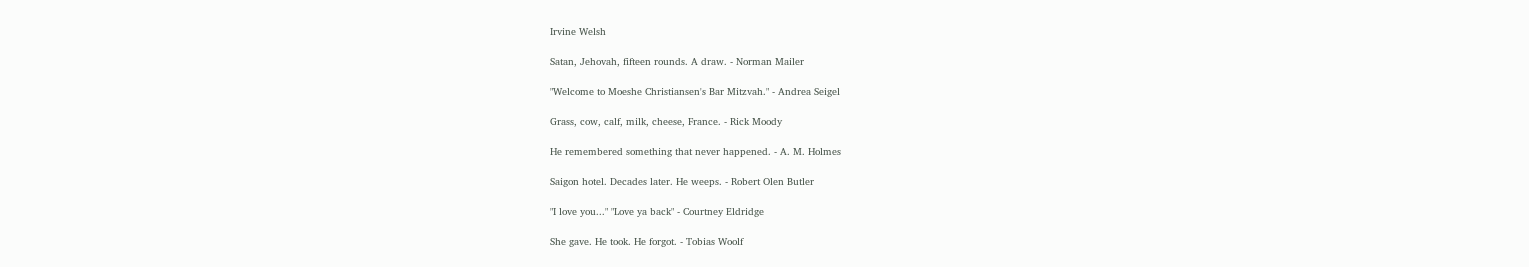Irvine Welsh

Satan, Jehovah, fifteen rounds. A draw. - Norman Mailer

"Welcome to Moeshe Christiansen's Bar Mitzvah." - Andrea Seigel

Grass, cow, calf, milk, cheese, France. - Rick Moody

He remembered something that never happened. - A. M. Holmes

Saigon hotel. Decades later. He weeps. - Robert Olen Butler

"I love you..." "Love ya back" - Courtney Eldridge

She gave. He took. He forgot. - Tobias Woolf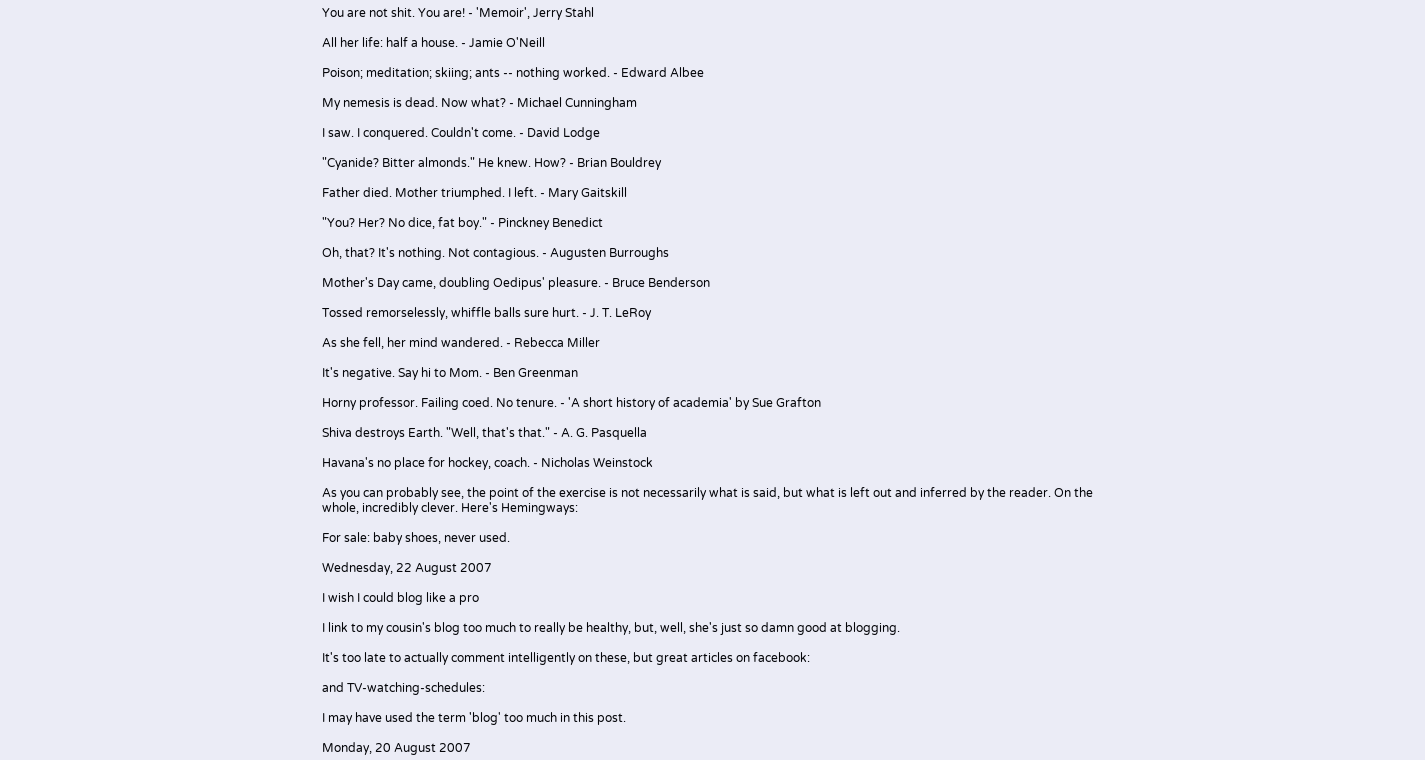You are not shit. You are! - 'Memoir', Jerry Stahl

All her life: half a house. - Jamie O'Neill

Poison; meditation; skiing; ants -- nothing worked. - Edward Albee

My nemesis is dead. Now what? - Michael Cunningham

I saw. I conquered. Couldn't come. - David Lodge

"Cyanide? Bitter almonds." He knew. How? - Brian Bouldrey

Father died. Mother triumphed. I left. - Mary Gaitskill

"You? Her? No dice, fat boy." - Pinckney Benedict

Oh, that? It's nothing. Not contagious. - Augusten Burroughs

Mother's Day came, doubling Oedipus' pleasure. - Bruce Benderson

Tossed remorselessly, whiffle balls sure hurt. - J. T. LeRoy

As she fell, her mind wandered. - Rebecca Miller

It's negative. Say hi to Mom. - Ben Greenman

Horny professor. Failing coed. No tenure. - 'A short history of academia' by Sue Grafton

Shiva destroys Earth. "Well, that's that." - A. G. Pasquella

Havana's no place for hockey, coach. - Nicholas Weinstock

As you can probably see, the point of the exercise is not necessarily what is said, but what is left out and inferred by the reader. On the whole, incredibly clever. Here's Hemingways:

For sale: baby shoes, never used.

Wednesday, 22 August 2007

I wish I could blog like a pro

I link to my cousin's blog too much to really be healthy, but, well, she's just so damn good at blogging.

It's too late to actually comment intelligently on these, but great articles on facebook:

and TV-watching-schedules:

I may have used the term 'blog' too much in this post.

Monday, 20 August 2007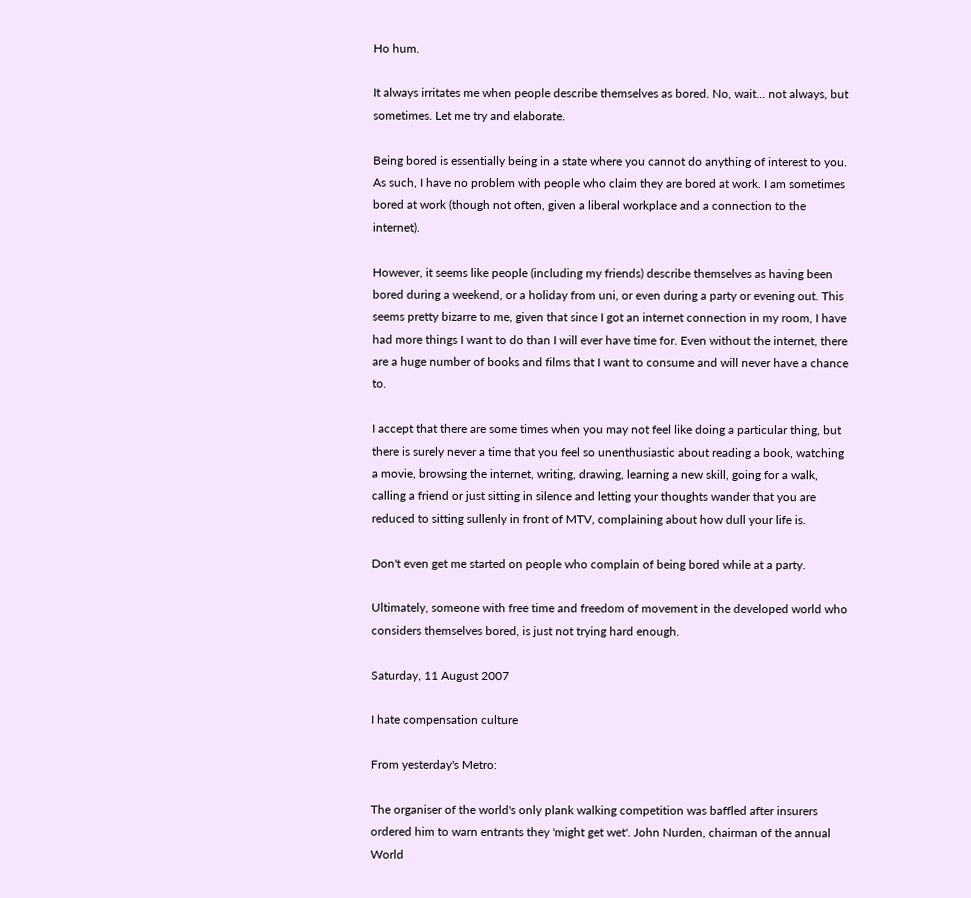Ho hum.

It always irritates me when people describe themselves as bored. No, wait... not always, but sometimes. Let me try and elaborate.

Being bored is essentially being in a state where you cannot do anything of interest to you. As such, I have no problem with people who claim they are bored at work. I am sometimes bored at work (though not often, given a liberal workplace and a connection to the internet).

However, it seems like people (including my friends) describe themselves as having been bored during a weekend, or a holiday from uni, or even during a party or evening out. This seems pretty bizarre to me, given that since I got an internet connection in my room, I have had more things I want to do than I will ever have time for. Even without the internet, there are a huge number of books and films that I want to consume and will never have a chance to.

I accept that there are some times when you may not feel like doing a particular thing, but there is surely never a time that you feel so unenthusiastic about reading a book, watching a movie, browsing the internet, writing, drawing, learning a new skill, going for a walk, calling a friend or just sitting in silence and letting your thoughts wander that you are reduced to sitting sullenly in front of MTV, complaining about how dull your life is.

Don't even get me started on people who complain of being bored while at a party.

Ultimately, someone with free time and freedom of movement in the developed world who considers themselves bored, is just not trying hard enough.

Saturday, 11 August 2007

I hate compensation culture

From yesterday's Metro:

The organiser of the world's only plank walking competition was baffled after insurers ordered him to warn entrants they 'might get wet'. John Nurden, chairman of the annual World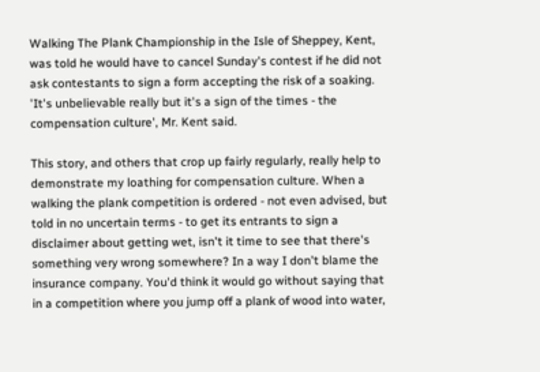Walking The Plank Championship in the Isle of Sheppey, Kent, was told he would have to cancel Sunday's contest if he did not ask contestants to sign a form accepting the risk of a soaking. 'It's unbelievable really but it's a sign of the times - the compensation culture', Mr. Kent said.

This story, and others that crop up fairly regularly, really help to demonstrate my loathing for compensation culture. When a walking the plank competition is ordered - not even advised, but told in no uncertain terms - to get its entrants to sign a disclaimer about getting wet, isn't it time to see that there's something very wrong somewhere? In a way I don't blame the insurance company. You'd think it would go without saying that in a competition where you jump off a plank of wood into water,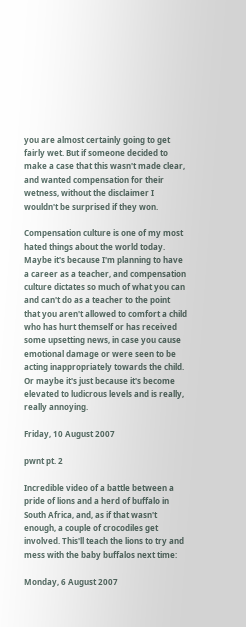you are almost certainly going to get fairly wet. But if someone decided to make a case that this wasn't made clear, and wanted compensation for their wetness, without the disclaimer I wouldn't be surprised if they won.

Compensation culture is one of my most hated things about the world today. Maybe it's because I'm planning to have a career as a teacher, and compensation culture dictates so much of what you can and can't do as a teacher to the point that you aren't allowed to comfort a child who has hurt themself or has received some upsetting news, in case you cause emotional damage or were seen to be acting inappropriately towards the child. Or maybe it's just because it's become elevated to ludicrous levels and is really, really annoying.

Friday, 10 August 2007

pwnt pt. 2

Incredible video of a battle between a pride of lions and a herd of buffalo in South Africa, and, as if that wasn't enough, a couple of crocodiles get involved. This'll teach the lions to try and mess with the baby buffalos next time:

Monday, 6 August 2007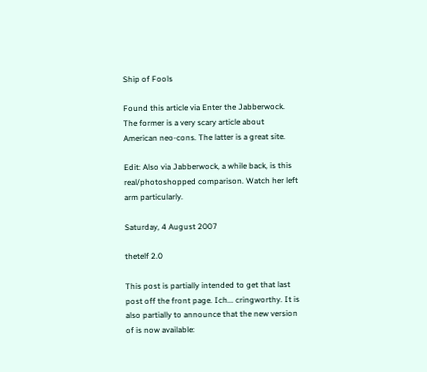Ship of Fools

Found this article via Enter the Jabberwock. The former is a very scary article about American neo-cons. The latter is a great site.

Edit: Also via Jabberwock, a while back, is this real/photoshopped comparison. Watch her left arm particularly.

Saturday, 4 August 2007

thetelf 2.0

This post is partially intended to get that last post off the front page. Ich... cringworthy. It is also partially to announce that the new version of is now available: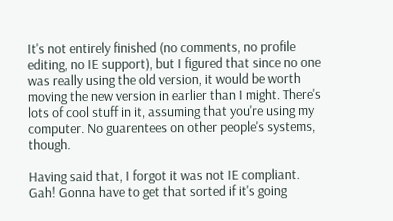It's not entirely finished (no comments, no profile editing, no IE support), but I figured that since no one was really using the old version, it would be worth moving the new version in earlier than I might. There's lots of cool stuff in it, assuming that you're using my computer. No guarentees on other people's systems, though.

Having said that, I forgot it was not IE compliant. Gah! Gonna have to get that sorted if it's going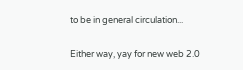to be in general circulation...

Either way, yay for new web 2.0